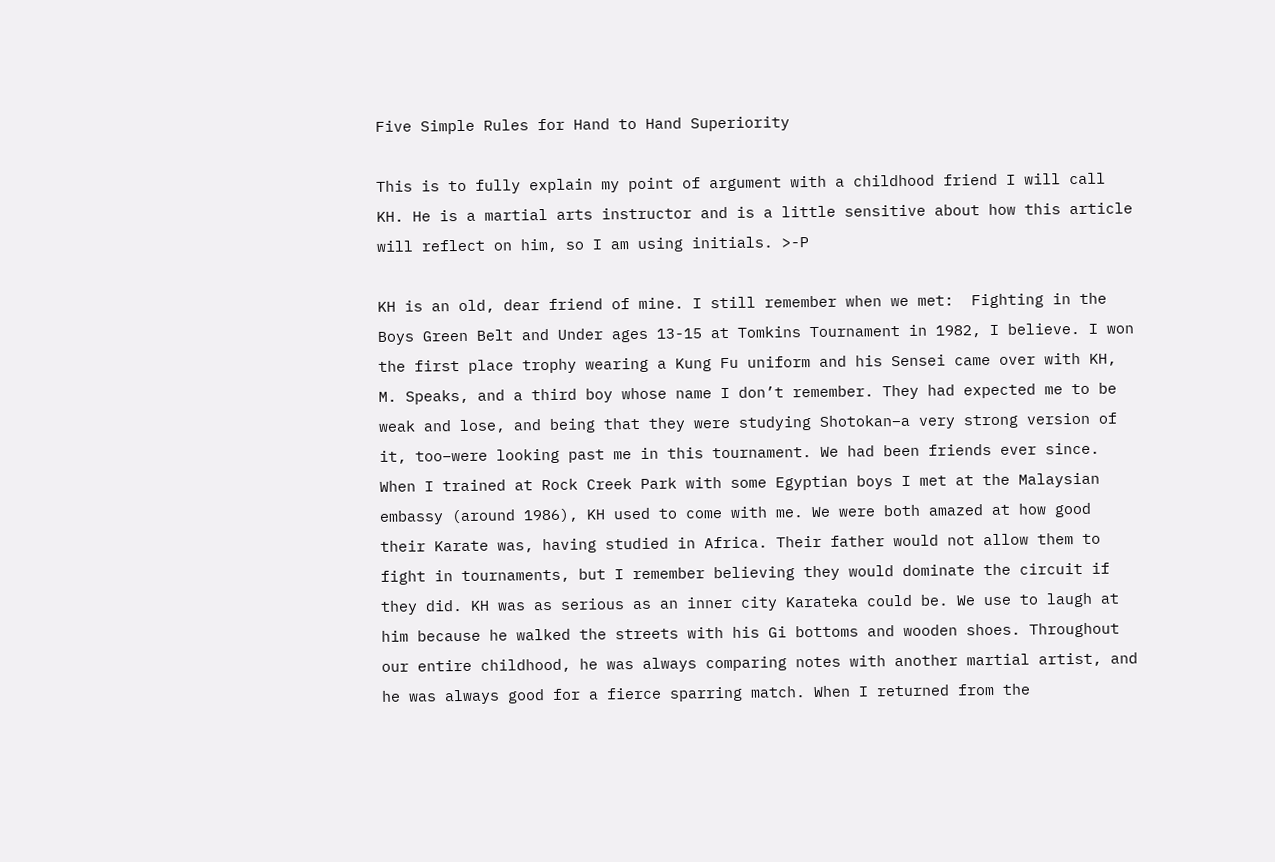Five Simple Rules for Hand to Hand Superiority

This is to fully explain my point of argument with a childhood friend I will call KH. He is a martial arts instructor and is a little sensitive about how this article will reflect on him, so I am using initials. >-P

KH is an old, dear friend of mine. I still remember when we met:  Fighting in the Boys Green Belt and Under ages 13-15 at Tomkins Tournament in 1982, I believe. I won the first place trophy wearing a Kung Fu uniform and his Sensei came over with KH, M. Speaks, and a third boy whose name I don’t remember. They had expected me to be weak and lose, and being that they were studying Shotokan–a very strong version of it, too–were looking past me in this tournament. We had been friends ever since. When I trained at Rock Creek Park with some Egyptian boys I met at the Malaysian embassy (around 1986), KH used to come with me. We were both amazed at how good their Karate was, having studied in Africa. Their father would not allow them to fight in tournaments, but I remember believing they would dominate the circuit if they did. KH was as serious as an inner city Karateka could be. We use to laugh at him because he walked the streets with his Gi bottoms and wooden shoes. Throughout our entire childhood, he was always comparing notes with another martial artist, and he was always good for a fierce sparring match. When I returned from the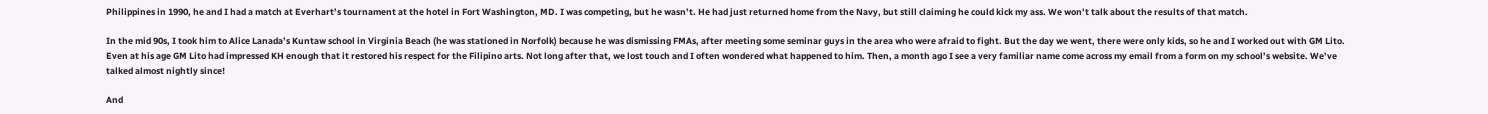Philippines in 1990, he and I had a match at Everhart’s tournament at the hotel in Fort Washington, MD. I was competing, but he wasn’t. He had just returned home from the Navy, but still claiming he could kick my ass. We won’t talk about the results of that match.

In the mid 90s, I took him to Alice Lanada’s Kuntaw school in Virginia Beach (he was stationed in Norfolk) because he was dismissing FMAs, after meeting some seminar guys in the area who were afraid to fight. But the day we went, there were only kids, so he and I worked out with GM Lito. Even at his age GM Lito had impressed KH enough that it restored his respect for the Filipino arts. Not long after that, we lost touch and I often wondered what happened to him. Then, a month ago I see a very familiar name come across my email from a form on my school’s website. We’ve talked almost nightly since!

And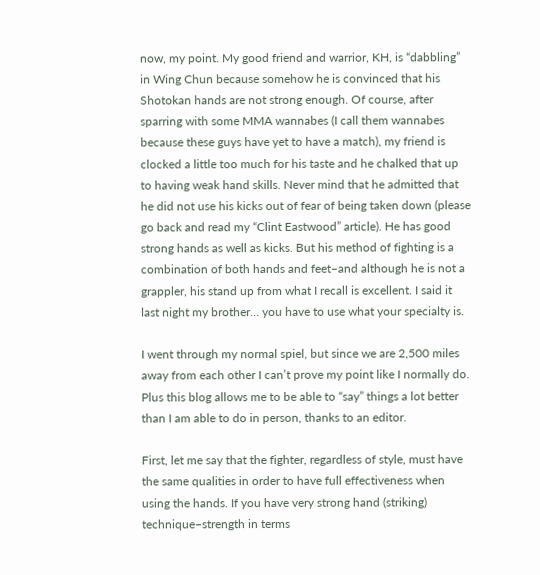now, my point. My good friend and warrior, KH, is “dabbling” in Wing Chun because somehow he is convinced that his Shotokan hands are not strong enough. Of course, after sparring with some MMA wannabes (I call them wannabes because these guys have yet to have a match), my friend is clocked a little too much for his taste and he chalked that up to having weak hand skills. Never mind that he admitted that he did not use his kicks out of fear of being taken down (please go back and read my “Clint Eastwood” article). He has good strong hands as well as kicks. But his method of fighting is a combination of both hands and feet–and although he is not a grappler, his stand up from what I recall is excellent. I said it last night my brother… you have to use what your specialty is.

I went through my normal spiel, but since we are 2,500 miles away from each other I can’t prove my point like I normally do. Plus this blog allows me to be able to “say” things a lot better than I am able to do in person, thanks to an editor.

First, let me say that the fighter, regardless of style, must have the same qualities in order to have full effectiveness when using the hands. If you have very strong hand (striking) technique–strength in terms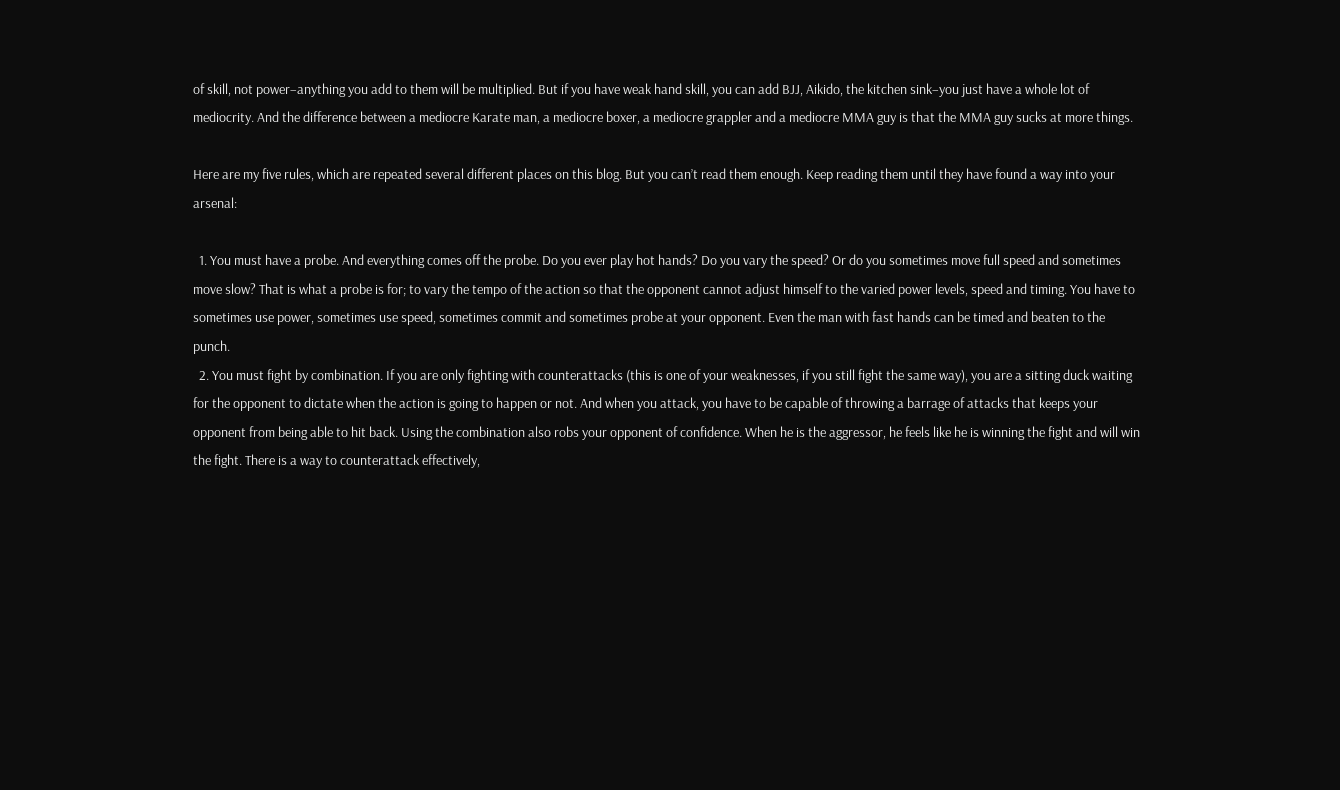of skill, not power–anything you add to them will be multiplied. But if you have weak hand skill, you can add BJJ, Aikido, the kitchen sink–you just have a whole lot of mediocrity. And the difference between a mediocre Karate man, a mediocre boxer, a mediocre grappler and a mediocre MMA guy is that the MMA guy sucks at more things.

Here are my five rules, which are repeated several different places on this blog. But you can’t read them enough. Keep reading them until they have found a way into your arsenal:

  1. You must have a probe. And everything comes off the probe. Do you ever play hot hands? Do you vary the speed? Or do you sometimes move full speed and sometimes move slow? That is what a probe is for; to vary the tempo of the action so that the opponent cannot adjust himself to the varied power levels, speed and timing. You have to sometimes use power, sometimes use speed, sometimes commit and sometimes probe at your opponent. Even the man with fast hands can be timed and beaten to the punch.
  2. You must fight by combination. If you are only fighting with counterattacks (this is one of your weaknesses, if you still fight the same way), you are a sitting duck waiting for the opponent to dictate when the action is going to happen or not. And when you attack, you have to be capable of throwing a barrage of attacks that keeps your opponent from being able to hit back. Using the combination also robs your opponent of confidence. When he is the aggressor, he feels like he is winning the fight and will win the fight. There is a way to counterattack effectively,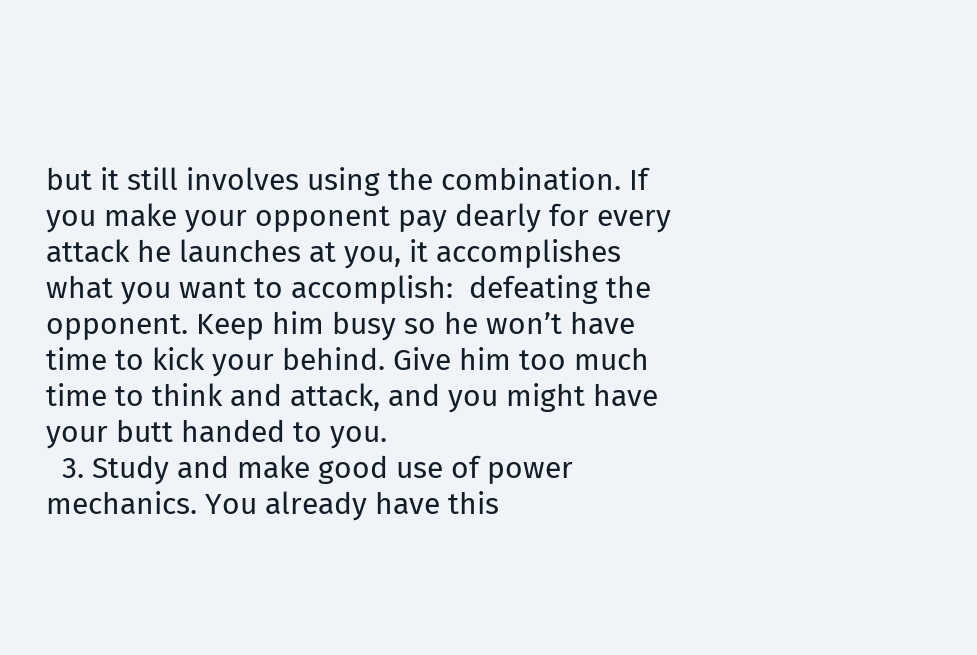but it still involves using the combination. If you make your opponent pay dearly for every attack he launches at you, it accomplishes what you want to accomplish:  defeating the opponent. Keep him busy so he won’t have time to kick your behind. Give him too much time to think and attack, and you might have your butt handed to you.
  3. Study and make good use of power mechanics. You already have this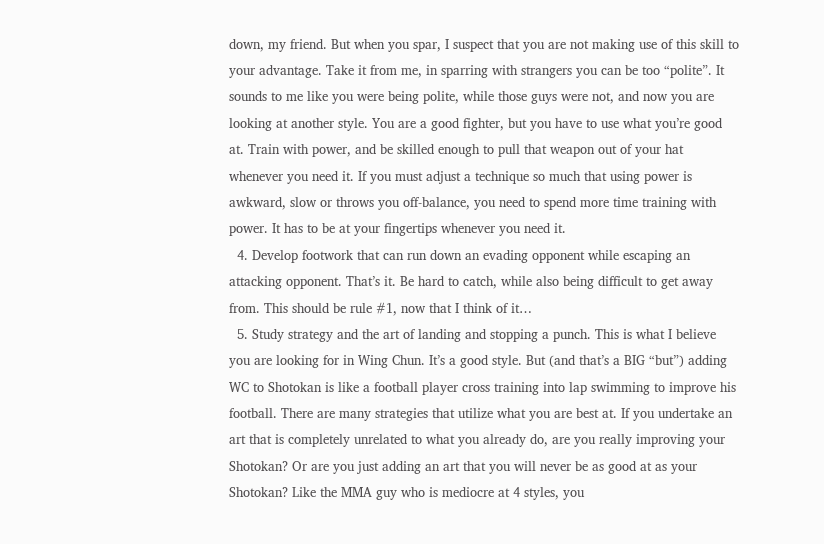down, my friend. But when you spar, I suspect that you are not making use of this skill to your advantage. Take it from me, in sparring with strangers you can be too “polite”. It sounds to me like you were being polite, while those guys were not, and now you are looking at another style. You are a good fighter, but you have to use what you’re good at. Train with power, and be skilled enough to pull that weapon out of your hat whenever you need it. If you must adjust a technique so much that using power is awkward, slow or throws you off-balance, you need to spend more time training with power. It has to be at your fingertips whenever you need it.
  4. Develop footwork that can run down an evading opponent while escaping an attacking opponent. That’s it. Be hard to catch, while also being difficult to get away from. This should be rule #1, now that I think of it…
  5. Study strategy and the art of landing and stopping a punch. This is what I believe you are looking for in Wing Chun. It’s a good style. But (and that’s a BIG “but”) adding WC to Shotokan is like a football player cross training into lap swimming to improve his football. There are many strategies that utilize what you are best at. If you undertake an art that is completely unrelated to what you already do, are you really improving your Shotokan? Or are you just adding an art that you will never be as good at as your Shotokan? Like the MMA guy who is mediocre at 4 styles, you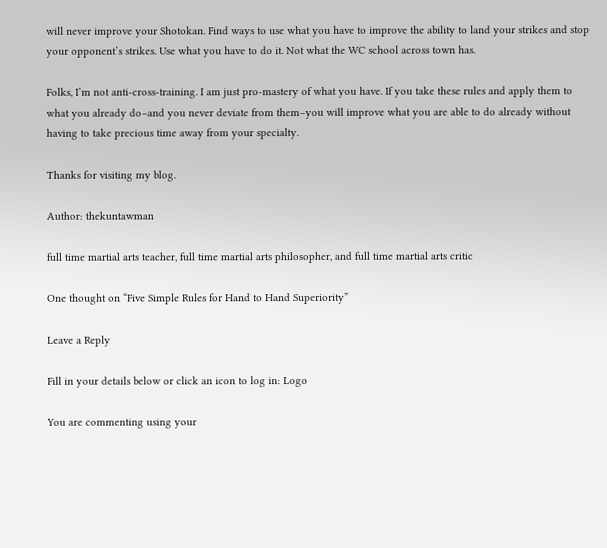will never improve your Shotokan. Find ways to use what you have to improve the ability to land your strikes and stop your opponent’s strikes. Use what you have to do it. Not what the WC school across town has.

Folks, I’m not anti-cross-training. I am just pro-mastery of what you have. If you take these rules and apply them to what you already do–and you never deviate from them–you will improve what you are able to do already without having to take precious time away from your specialty.

Thanks for visiting my blog.

Author: thekuntawman

full time martial arts teacher, full time martial arts philosopher, and full time martial arts critic

One thought on “Five Simple Rules for Hand to Hand Superiority”

Leave a Reply

Fill in your details below or click an icon to log in: Logo

You are commenting using your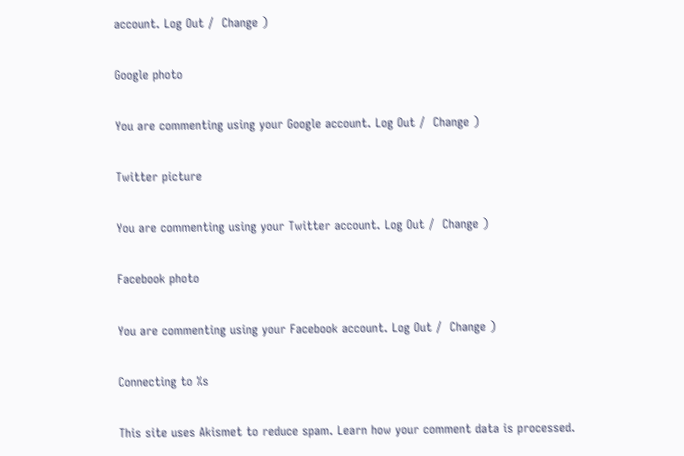account. Log Out /  Change )

Google photo

You are commenting using your Google account. Log Out /  Change )

Twitter picture

You are commenting using your Twitter account. Log Out /  Change )

Facebook photo

You are commenting using your Facebook account. Log Out /  Change )

Connecting to %s

This site uses Akismet to reduce spam. Learn how your comment data is processed.